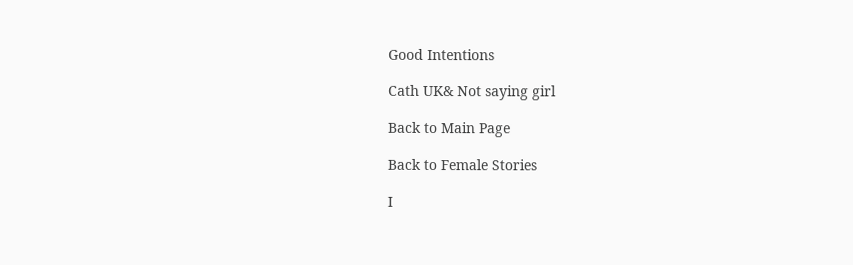Good Intentions

Cath UK& Not saying girl

Back to Main Page

Back to Female Stories

I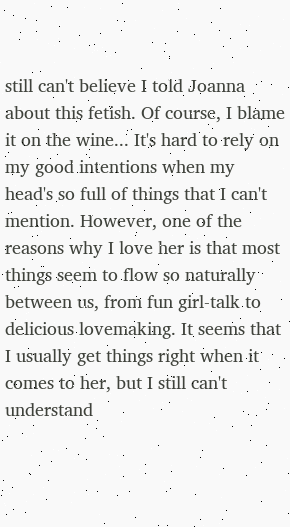still can't believe I told Joanna about this fetish. Of course, I blame it on the wine... It's hard to rely on my good intentions when my head's so full of things that I can't mention. However, one of the reasons why I love her is that most things seem to flow so naturally between us, from fun girl-talk to delicious lovemaking. It seems that I usually get things right when it comes to her, but I still can't understand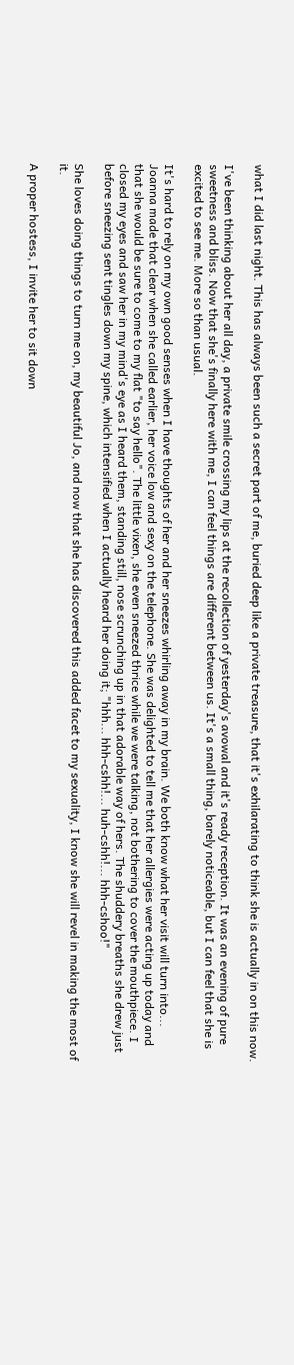what I did last night. This has always been such a secret part of me, buried deep like a private treasure, that it's exhilarating to think she is actually in on this now.

I've been thinking about her all day, a private smile crossing my lips at the recollection of yesterday's avowal and it's ready reception. It was an evening of pure sweetness and bliss. Now that she's finally here with me, I can feel things are different between us. It's a small thing, barely noticeable, but I can feel that she is excited to see me. More so than usual.

It's hard to rely on my own good senses when I have thoughts of her and her sneezes whirling away in my brain. We both know what her visit will turn into... Joanna made that clear when she called earlier, her voice low and sexy on the telephone. She was delighted to tell me that her allergies were acting up today and that she would be sure to come to my flat "to say hello". The little vixen, she even sneezed thrice while we were talking, not bothering to cover the mouthpiece. I closed my eyes and saw her in my mind's eye as I heard them, standing still, nose scrunching up in that adorable way of hers. The shuddery breaths she drew just before sneezing sent tingles down my spine, which intensified when I actually heard her doing it; "hhh... hhh-cshh!... huh-cshh!... hhh-cshoo!"

She loves doing things to turn me on, my beautiful Jo, and now that she has discovered this added facet to my sexuality, I know she will revel in making the most of it.

A proper hostess, I invite her to sit down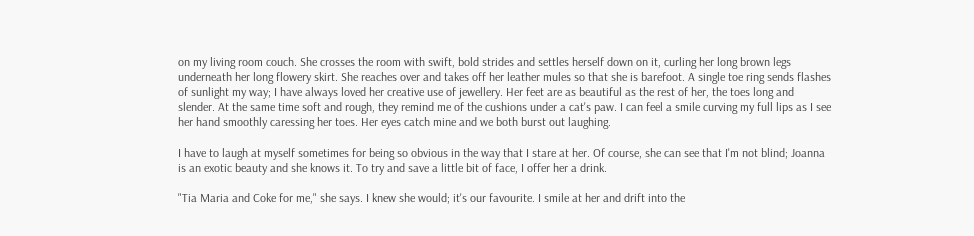on my living room couch. She crosses the room with swift, bold strides and settles herself down on it, curling her long brown legs underneath her long flowery skirt. She reaches over and takes off her leather mules so that she is barefoot. A single toe ring sends flashes of sunlight my way; I have always loved her creative use of jewellery. Her feet are as beautiful as the rest of her, the toes long and slender. At the same time soft and rough, they remind me of the cushions under a cat's paw. I can feel a smile curving my full lips as I see her hand smoothly caressing her toes. Her eyes catch mine and we both burst out laughing.

I have to laugh at myself sometimes for being so obvious in the way that I stare at her. Of course, she can see that I'm not blind; Joanna is an exotic beauty and she knows it. To try and save a little bit of face, I offer her a drink.

"Tia Maria and Coke for me," she says. I knew she would; it's our favourite. I smile at her and drift into the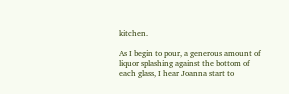kitchen.

As I begin to pour, a generous amount of liquor splashing against the bottom of each glass, I hear Joanna start to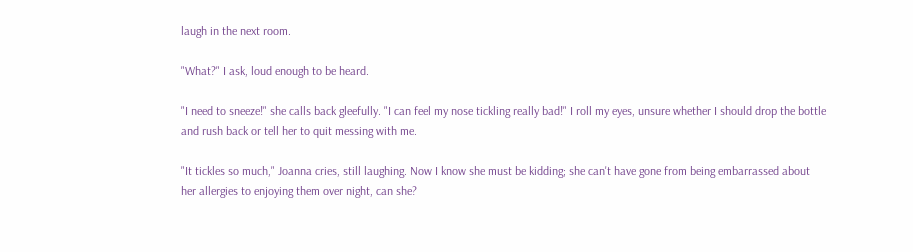laugh in the next room.

"What?" I ask, loud enough to be heard.

"I need to sneeze!" she calls back gleefully. "I can feel my nose tickling really bad!" I roll my eyes, unsure whether I should drop the bottle and rush back or tell her to quit messing with me.

"It tickles so much," Joanna cries, still laughing. Now I know she must be kidding; she can't have gone from being embarrassed about her allergies to enjoying them over night, can she?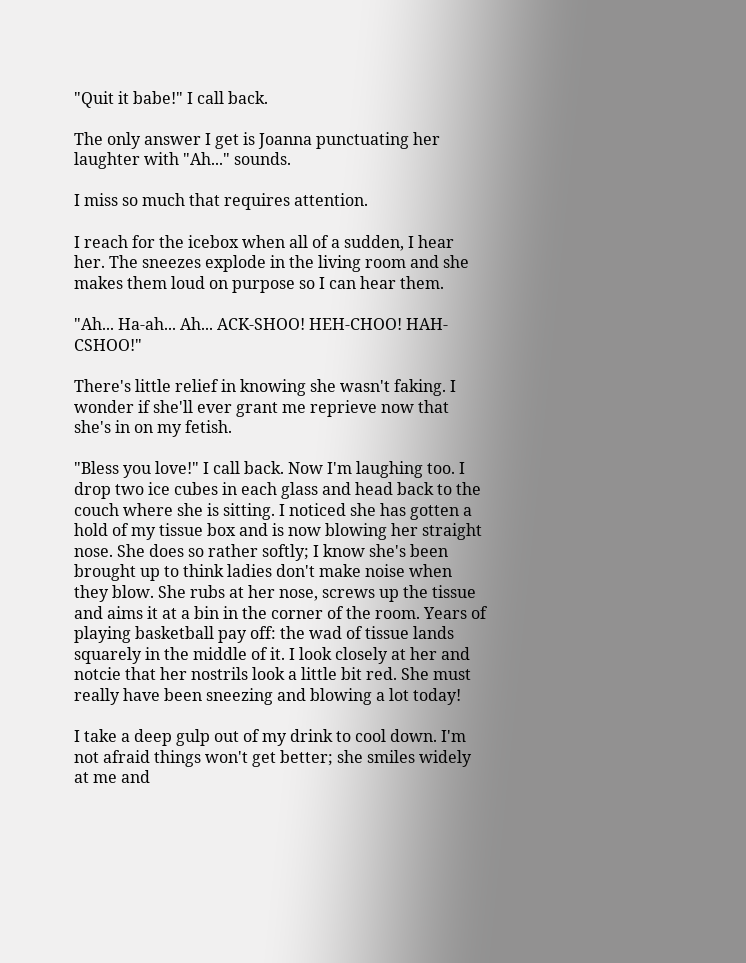"Quit it babe!" I call back.

The only answer I get is Joanna punctuating her laughter with "Ah..." sounds.

I miss so much that requires attention.

I reach for the icebox when all of a sudden, I hear her. The sneezes explode in the living room and she makes them loud on purpose so I can hear them.

"Ah... Ha-ah... Ah... ACK-SHOO! HEH-CHOO! HAH-CSHOO!"

There's little relief in knowing she wasn't faking. I wonder if she'll ever grant me reprieve now that she's in on my fetish.

"Bless you love!" I call back. Now I'm laughing too. I drop two ice cubes in each glass and head back to the couch where she is sitting. I noticed she has gotten a hold of my tissue box and is now blowing her straight nose. She does so rather softly; I know she's been brought up to think ladies don't make noise when they blow. She rubs at her nose, screws up the tissue and aims it at a bin in the corner of the room. Years of playing basketball pay off: the wad of tissue lands squarely in the middle of it. I look closely at her and notcie that her nostrils look a little bit red. She must really have been sneezing and blowing a lot today!

I take a deep gulp out of my drink to cool down. I'm not afraid things won't get better; she smiles widely at me and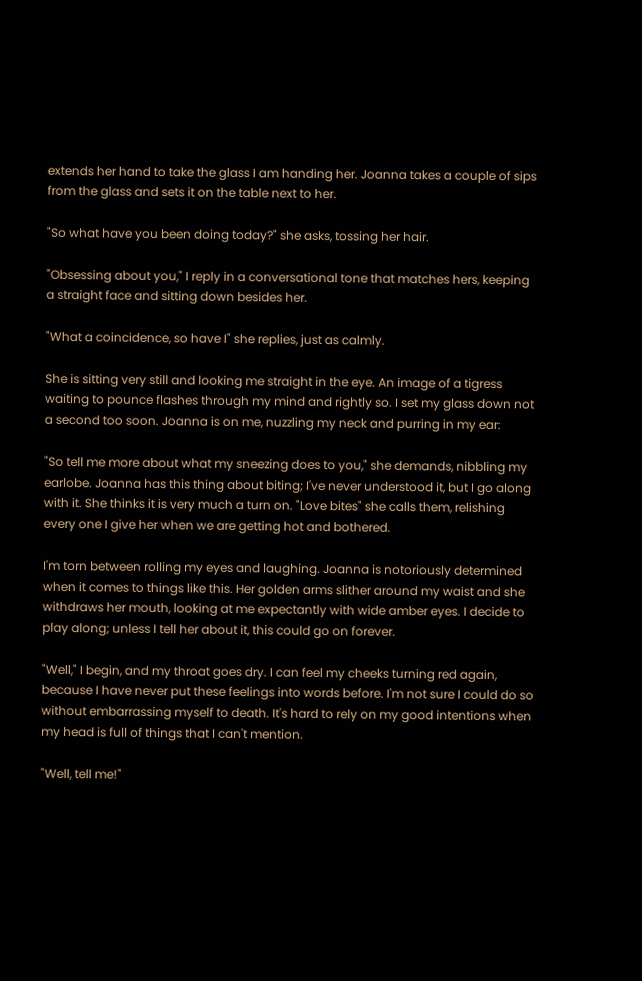extends her hand to take the glass I am handing her. Joanna takes a couple of sips from the glass and sets it on the table next to her.

"So what have you been doing today?" she asks, tossing her hair.

"Obsessing about you," I reply in a conversational tone that matches hers, keeping a straight face and sitting down besides her.

"What a coincidence, so have I" she replies, just as calmly.

She is sitting very still and looking me straight in the eye. An image of a tigress waiting to pounce flashes through my mind and rightly so. I set my glass down not a second too soon. Joanna is on me, nuzzling my neck and purring in my ear:

"So tell me more about what my sneezing does to you," she demands, nibbling my earlobe. Joanna has this thing about biting; I've never understood it, but I go along with it. She thinks it is very much a turn on. "Love bites" she calls them, relishing every one I give her when we are getting hot and bothered.

I'm torn between rolling my eyes and laughing. Joanna is notoriously determined when it comes to things like this. Her golden arms slither around my waist and she withdraws her mouth, looking at me expectantly with wide amber eyes. I decide to play along; unless I tell her about it, this could go on forever.

"Well," I begin, and my throat goes dry. I can feel my cheeks turning red again, because I have never put these feelings into words before. I'm not sure I could do so without embarrassing myself to death. It's hard to rely on my good intentions when my head is full of things that I can't mention.

"Well, tell me!"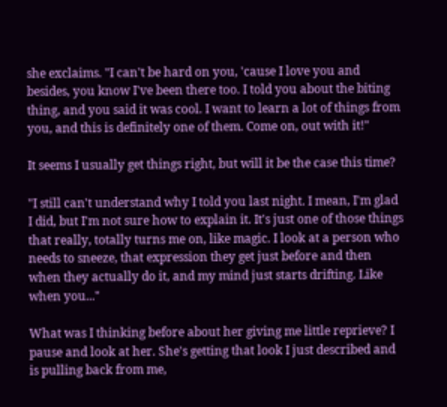she exclaims. "I can't be hard on you, 'cause I love you and besides, you know I've been there too. I told you about the biting thing, and you said it was cool. I want to learn a lot of things from you, and this is definitely one of them. Come on, out with it!"

It seems I usually get things right, but will it be the case this time?

"I still can't understand why I told you last night. I mean, I'm glad I did, but I'm not sure how to explain it. It's just one of those things that really, totally turns me on, like magic. I look at a person who needs to sneeze, that expression they get just before and then when they actually do it, and my mind just starts drifting. Like when you..."

What was I thinking before about her giving me little reprieve? I pause and look at her. She's getting that look I just described and is pulling back from me,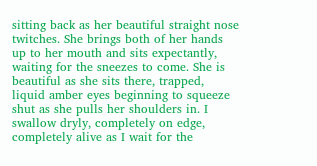sitting back as her beautiful straight nose twitches. She brings both of her hands up to her mouth and sits expectantly, waiting for the sneezes to come. She is beautiful as she sits there, trapped, liquid amber eyes beginning to squeeze shut as she pulls her shoulders in. I swallow dryly, completely on edge, completely alive as I wait for the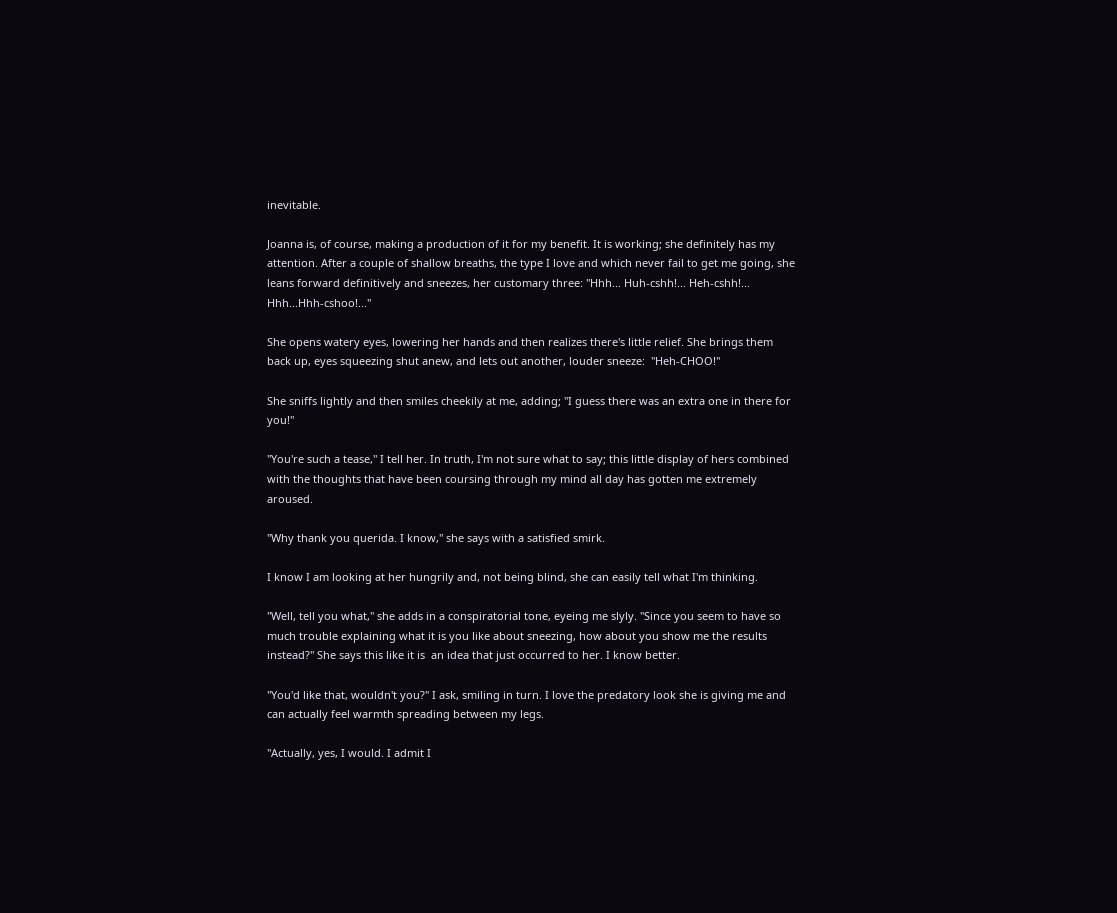inevitable.

Joanna is, of course, making a production of it for my benefit. It is working; she definitely has my attention. After a couple of shallow breaths, the type I love and which never fail to get me going, she leans forward definitively and sneezes, her customary three: "Hhh... Huh-cshh!... Heh-cshh!... Hhh...Hhh-cshoo!..."

She opens watery eyes, lowering her hands and then realizes there's little relief. She brings them back up, eyes squeezing shut anew, and lets out another, louder sneeze:  "Heh-CHOO!"

She sniffs lightly and then smiles cheekily at me, adding; "I guess there was an extra one in there for you!"

"You're such a tease," I tell her. In truth, I'm not sure what to say; this little display of hers combined with the thoughts that have been coursing through my mind all day has gotten me extremely aroused.

"Why thank you querida. I know," she says with a satisfied smirk.

I know I am looking at her hungrily and, not being blind, she can easily tell what I'm thinking.

"Well, tell you what," she adds in a conspiratorial tone, eyeing me slyly. "Since you seem to have so much trouble explaining what it is you like about sneezing, how about you show me the results instead?" She says this like it is  an idea that just occurred to her. I know better.

"You'd like that, wouldn't you?" I ask, smiling in turn. I love the predatory look she is giving me and can actually feel warmth spreading between my legs.

"Actually, yes, I would. I admit I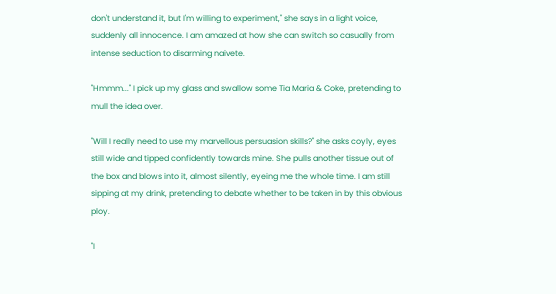don't understand it, but I'm willing to experiment," she says in a light voice, suddenly all innocence. I am amazed at how she can switch so casually from intense seduction to disarming naivete.

"Hmmm..." I pick up my glass and swallow some Tia Maria & Coke, pretending to mull the idea over.

"Will I really need to use my marvellous persuasion skills?" she asks coyly, eyes still wide and tipped confidently towards mine. She pulls another tissue out of the box and blows into it, almost silently, eyeing me the whole time. I am still sipping at my drink, pretending to debate whether to be taken in by this obvious ploy.

"I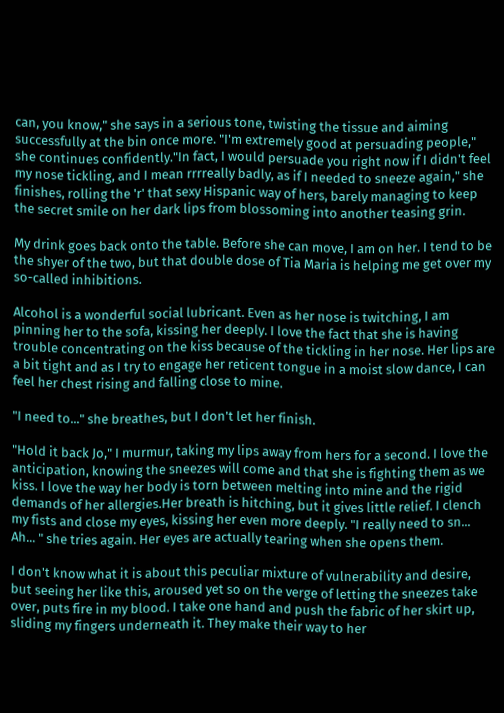can, you know," she says in a serious tone, twisting the tissue and aiming successfully at the bin once more. "I'm extremely good at persuading people," she continues confidently."In fact, I would persuade you right now if I didn't feel my nose tickling, and I mean rrrreally badly, as if I needed to sneeze again," she finishes, rolling the 'r' that sexy Hispanic way of hers, barely managing to keep the secret smile on her dark lips from blossoming into another teasing grin.

My drink goes back onto the table. Before she can move, I am on her. I tend to be the shyer of the two, but that double dose of Tia Maria is helping me get over my so-called inhibitions.

Alcohol is a wonderful social lubricant. Even as her nose is twitching, I am pinning her to the sofa, kissing her deeply. I love the fact that she is having trouble concentrating on the kiss because of the tickling in her nose. Her lips are a bit tight and as I try to engage her reticent tongue in a moist slow dance, I can feel her chest rising and falling close to mine.

"I need to..." she breathes, but I don't let her finish.

"Hold it back Jo," I murmur, taking my lips away from hers for a second. I love the anticipation, knowing the sneezes will come and that she is fighting them as we kiss. I love the way her body is torn between melting into mine and the rigid demands of her allergies.Her breath is hitching, but it gives little relief. I clench my fists and close my eyes, kissing her even more deeply. "I really need to sn... Ah... " she tries again. Her eyes are actually tearing when she opens them.

I don't know what it is about this peculiar mixture of vulnerability and desire, but seeing her like this, aroused yet so on the verge of letting the sneezes take over, puts fire in my blood. I take one hand and push the fabric of her skirt up, sliding my fingers underneath it. They make their way to her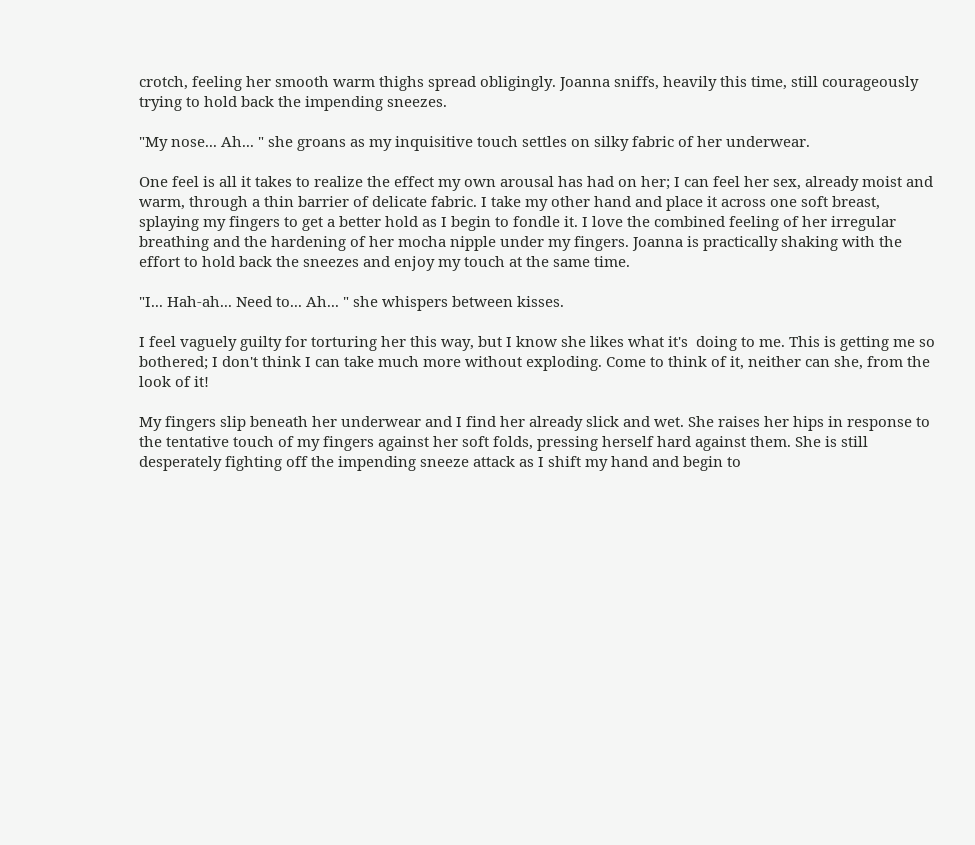crotch, feeling her smooth warm thighs spread obligingly. Joanna sniffs, heavily this time, still courageously trying to hold back the impending sneezes.

"My nose... Ah... " she groans as my inquisitive touch settles on silky fabric of her underwear.

One feel is all it takes to realize the effect my own arousal has had on her; I can feel her sex, already moist and warm, through a thin barrier of delicate fabric. I take my other hand and place it across one soft breast, splaying my fingers to get a better hold as I begin to fondle it. I love the combined feeling of her irregular breathing and the hardening of her mocha nipple under my fingers. Joanna is practically shaking with the effort to hold back the sneezes and enjoy my touch at the same time.

"I... Hah-ah... Need to... Ah... " she whispers between kisses.

I feel vaguely guilty for torturing her this way, but I know she likes what it's  doing to me. This is getting me so bothered; I don't think I can take much more without exploding. Come to think of it, neither can she, from the look of it!

My fingers slip beneath her underwear and I find her already slick and wet. She raises her hips in response to the tentative touch of my fingers against her soft folds, pressing herself hard against them. She is still desperately fighting off the impending sneeze attack as I shift my hand and begin to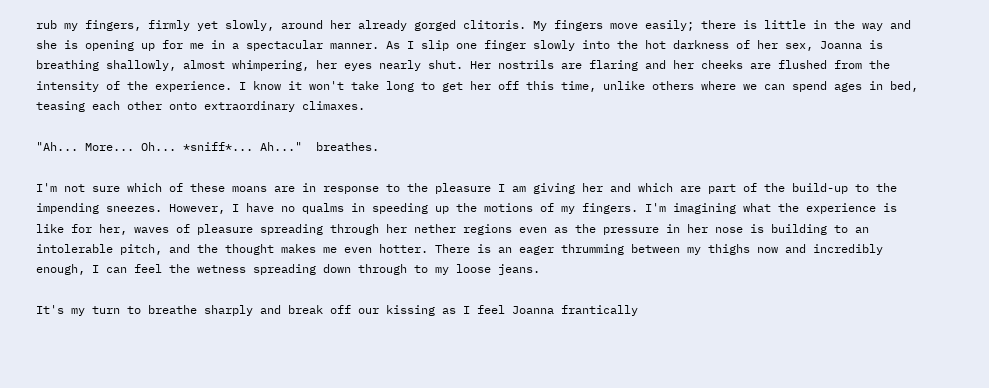rub my fingers, firmly yet slowly, around her already gorged clitoris. My fingers move easily; there is little in the way and she is opening up for me in a spectacular manner. As I slip one finger slowly into the hot darkness of her sex, Joanna is breathing shallowly, almost whimpering, her eyes nearly shut. Her nostrils are flaring and her cheeks are flushed from the intensity of the experience. I know it won't take long to get her off this time, unlike others where we can spend ages in bed, teasing each other onto extraordinary climaxes.

"Ah... More... Oh... *sniff*... Ah..."  breathes.

I'm not sure which of these moans are in response to the pleasure I am giving her and which are part of the build-up to the impending sneezes. However, I have no qualms in speeding up the motions of my fingers. I'm imagining what the experience is like for her, waves of pleasure spreading through her nether regions even as the pressure in her nose is building to an intolerable pitch, and the thought makes me even hotter. There is an eager thrumming between my thighs now and incredibly enough, I can feel the wetness spreading down through to my loose jeans.

It's my turn to breathe sharply and break off our kissing as I feel Joanna frantically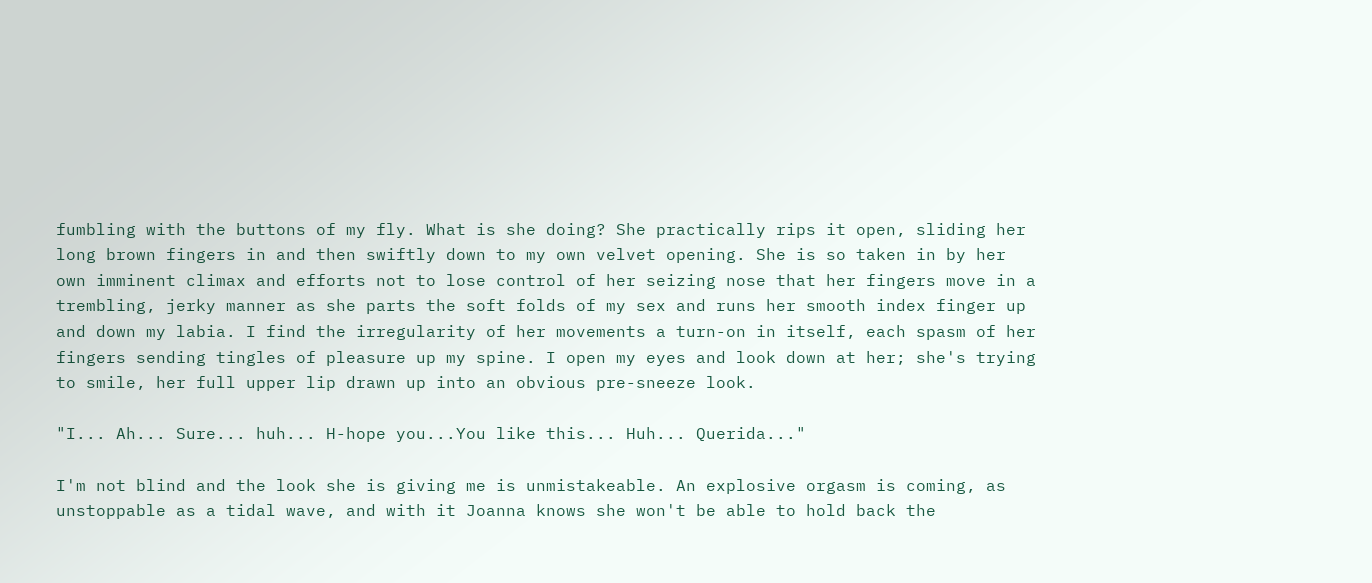fumbling with the buttons of my fly. What is she doing? She practically rips it open, sliding her long brown fingers in and then swiftly down to my own velvet opening. She is so taken in by her own imminent climax and efforts not to lose control of her seizing nose that her fingers move in a trembling, jerky manner as she parts the soft folds of my sex and runs her smooth index finger up and down my labia. I find the irregularity of her movements a turn-on in itself, each spasm of her fingers sending tingles of pleasure up my spine. I open my eyes and look down at her; she's trying to smile, her full upper lip drawn up into an obvious pre-sneeze look.

"I... Ah... Sure... huh... H-hope you...You like this... Huh... Querida..."

I'm not blind and the look she is giving me is unmistakeable. An explosive orgasm is coming, as unstoppable as a tidal wave, and with it Joanna knows she won't be able to hold back the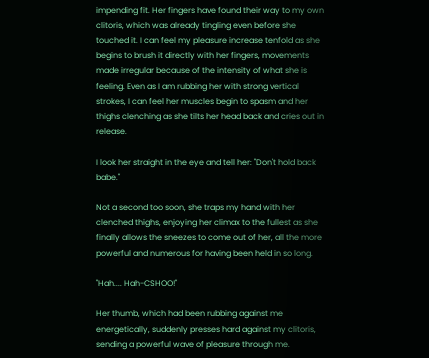impending fit. Her fingers have found their way to my own clitoris, which was already tingling even before she touched it. I can feel my pleasure increase tenfold as she begins to brush it directly with her fingers, movements made irregular because of the intensity of what she is feeling. Even as I am rubbing her with strong vertical strokes, I can feel her muscles begin to spasm and her thighs clenching as she tilts her head back and cries out in release.

I look her straight in the eye and tell her: "Don't hold back babe."

Not a second too soon, she traps my hand with her clenched thighs, enjoying her climax to the fullest as she finally allows the sneezes to come out of her, all the more powerful and numerous for having been held in so long.

"Hah.... Hah-CSHOO!"

Her thumb, which had been rubbing against me energetically, suddenly presses hard against my clitoris, sending a powerful wave of pleasure through me.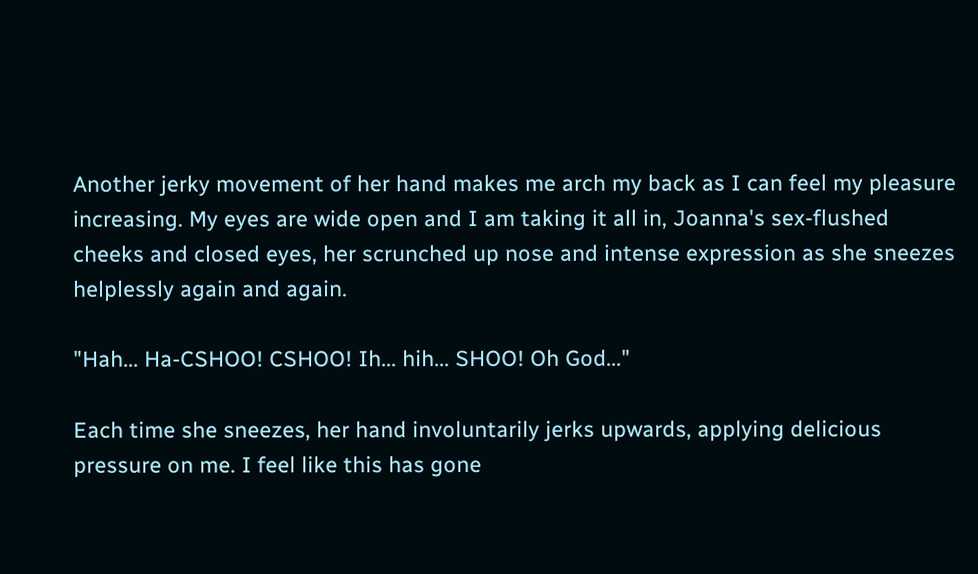Another jerky movement of her hand makes me arch my back as I can feel my pleasure increasing. My eyes are wide open and I am taking it all in, Joanna's sex-flushed cheeks and closed eyes, her scrunched up nose and intense expression as she sneezes helplessly again and again.

"Hah... Ha-CSHOO! CSHOO! Ih... hih... SHOO! Oh God..."

Each time she sneezes, her hand involuntarily jerks upwards, applying delicious pressure on me. I feel like this has gone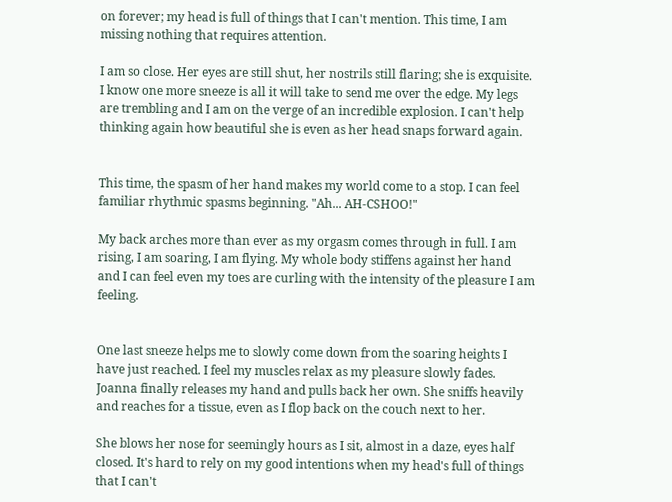on forever; my head is full of things that I can't mention. This time, I am missing nothing that requires attention.

I am so close. Her eyes are still shut, her nostrils still flaring; she is exquisite. I know one more sneeze is all it will take to send me over the edge. My legs are trembling and I am on the verge of an incredible explosion. I can't help thinking again how beautiful she is even as her head snaps forward again.


This time, the spasm of her hand makes my world come to a stop. I can feel familiar rhythmic spasms beginning. "Ah... AH-CSHOO!"

My back arches more than ever as my orgasm comes through in full. I am rising, I am soaring, I am flying. My whole body stiffens against her hand and I can feel even my toes are curling with the intensity of the pleasure I am feeling.


One last sneeze helps me to slowly come down from the soaring heights I have just reached. I feel my muscles relax as my pleasure slowly fades. Joanna finally releases my hand and pulls back her own. She sniffs heavily and reaches for a tissue, even as I flop back on the couch next to her.

She blows her nose for seemingly hours as I sit, almost in a daze, eyes half closed. It's hard to rely on my good intentions when my head's full of things that I can't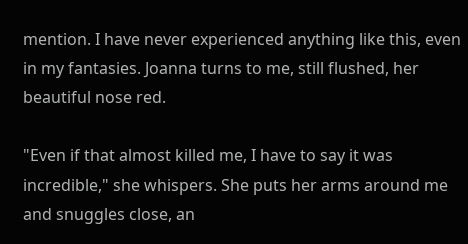mention. I have never experienced anything like this, even in my fantasies. Joanna turns to me, still flushed, her beautiful nose red.

"Even if that almost killed me, I have to say it was incredible," she whispers. She puts her arms around me and snuggles close, an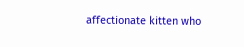affectionate kitten who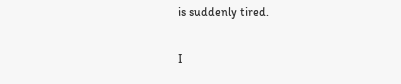is suddenly tired.

I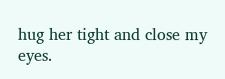hug her tight and close my eyes.